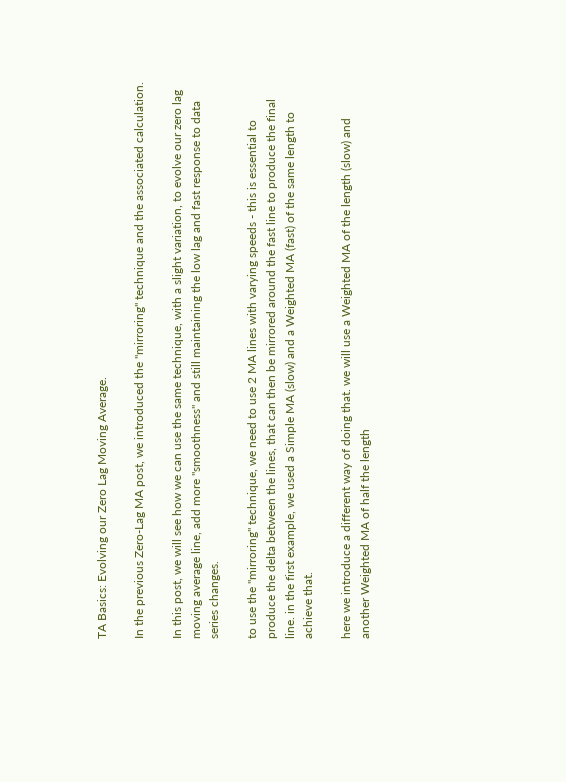TA Basics: Evolving our Zero Lag Moving Average.

In the previous Zero-Lag MA post, we introduced the "mirroring" technique and the associated calculation.

In this post, we will see how we can use the same technique, with a slight variation, to evolve our zero lag moving average line, add more "smoothness" and still maintaining the low lag and fast response to data series changes.

to use the "mirroring" technique, we need to use 2 MA lines with varying speeds - this is essential to produce the delta between the lines, that can then be mirrored around the fast line to produce the final line. in the first example, we used a Simple MA (slow) and a Weighted MA (fast) of the same length to achieve that.

here we introduce a different way of doing that. we will use a Weighted MA of the length (slow) and another Weighted MA of half the length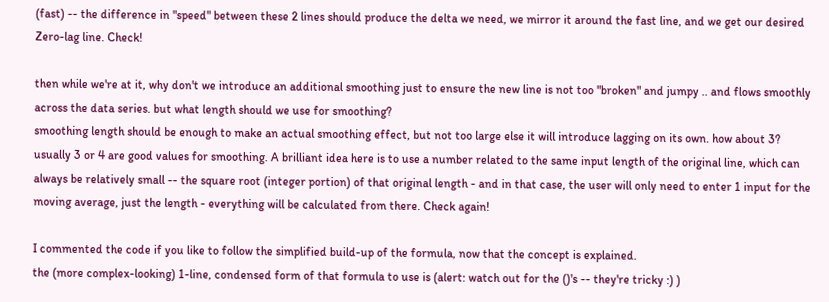(fast) -- the difference in "speed" between these 2 lines should produce the delta we need, we mirror it around the fast line, and we get our desired Zero-lag line. Check!

then while we're at it, why don't we introduce an additional smoothing just to ensure the new line is not too "broken" and jumpy .. and flows smoothly across the data series. but what length should we use for smoothing?
smoothing length should be enough to make an actual smoothing effect, but not too large else it will introduce lagging on its own. how about 3? usually 3 or 4 are good values for smoothing. A brilliant idea here is to use a number related to the same input length of the original line, which can always be relatively small -- the square root (integer portion) of that original length - and in that case, the user will only need to enter 1 input for the moving average, just the length - everything will be calculated from there. Check again!

I commented the code if you like to follow the simplified build-up of the formula, now that the concept is explained.
the (more complex-looking) 1-line, condensed form of that formula to use is (alert: watch out for the ()'s -- they're tricky :) )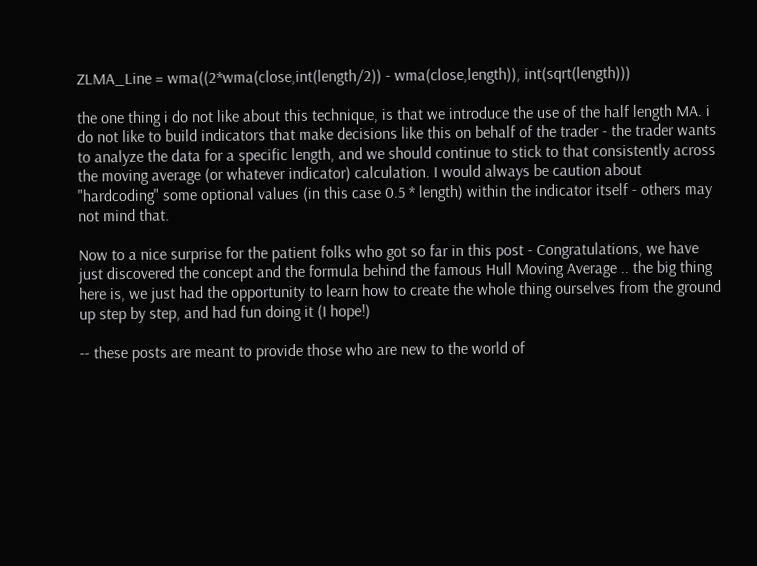ZLMA_Line = wma((2*wma(close,int(length/2)) - wma(close,length)), int(sqrt(length)))

the one thing i do not like about this technique, is that we introduce the use of the half length MA. i do not like to build indicators that make decisions like this on behalf of the trader - the trader wants to analyze the data for a specific length, and we should continue to stick to that consistently across the moving average (or whatever indicator) calculation. I would always be caution about "hardcoding" some optional values (in this case 0.5 * length) within the indicator itself - others may not mind that.

Now to a nice surprise for the patient folks who got so far in this post - Congratulations, we have just discovered the concept and the formula behind the famous Hull Moving Average .. the big thing here is, we just had the opportunity to learn how to create the whole thing ourselves from the ground up step by step, and had fun doing it (I hope!)

-- these posts are meant to provide those who are new to the world of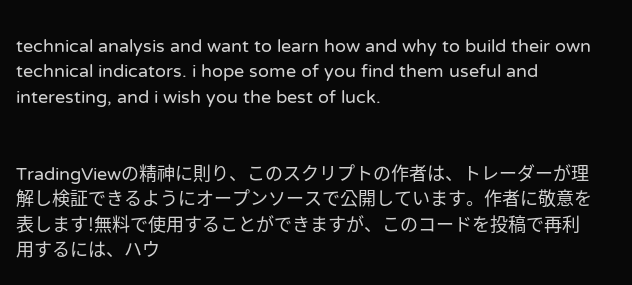technical analysis and want to learn how and why to build their own technical indicators. i hope some of you find them useful and interesting, and i wish you the best of luck.


TradingViewの精神に則り、このスクリプトの作者は、トレーダーが理解し検証できるようにオープンソースで公開しています。作者に敬意を表します!無料で使用することができますが、このコードを投稿で再利用するには、ハウ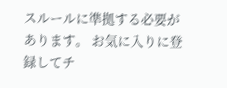スルールに準拠する必要があります。 お気に入りに登録してチ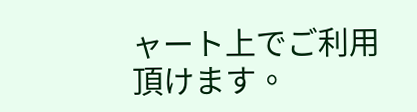ャート上でご利用頂けます。